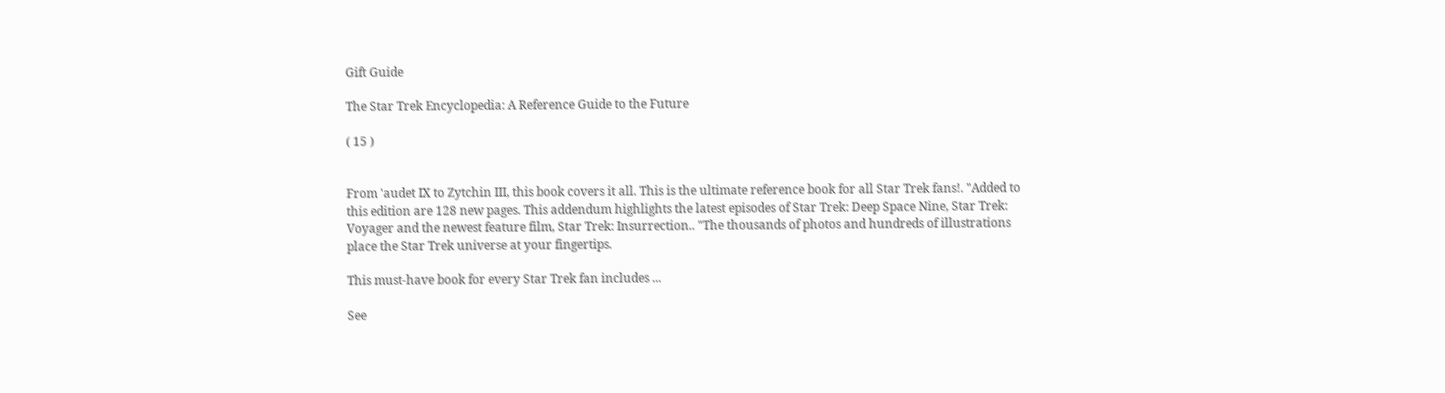Gift Guide

The Star Trek Encyclopedia: A Reference Guide to the Future

( 15 )


From 'audet IX to Zytchin III, this book covers it all. This is the ultimate reference book for all Star Trek fans!. "Added to this edition are 128 new pages. This addendum highlights the latest episodes of Star Trek: Deep Space Nine, Star Trek: Voyager and the newest feature film, Star Trek: Insurrection.. "The thousands of photos and hundreds of illustrations place the Star Trek universe at your fingertips.

This must-have book for every Star Trek fan includes ...

See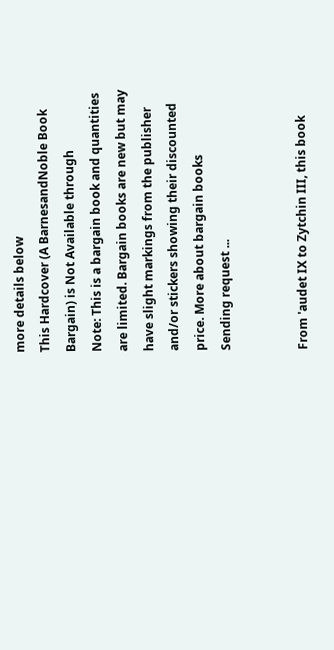more details below
This Hardcover (A BarnesandNoble Book Bargain) is Not Available through
Note: This is a bargain book and quantities are limited. Bargain books are new but may have slight markings from the publisher and/or stickers showing their discounted price. More about bargain books
Sending request ...


From 'audet IX to Zytchin III, this book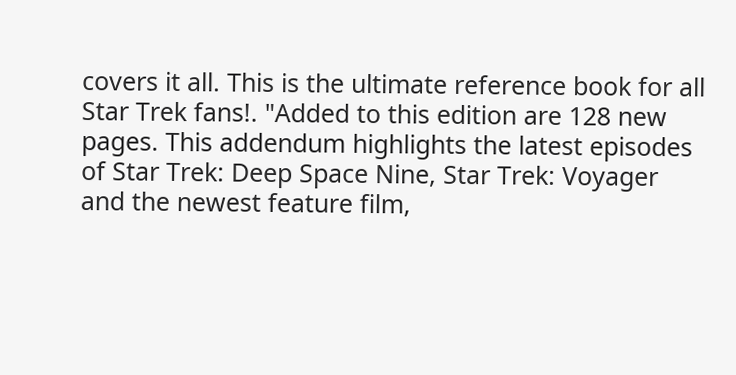covers it all. This is the ultimate reference book for all Star Trek fans!. "Added to this edition are 128 new pages. This addendum highlights the latest episodes of Star Trek: Deep Space Nine, Star Trek: Voyager and the newest feature film,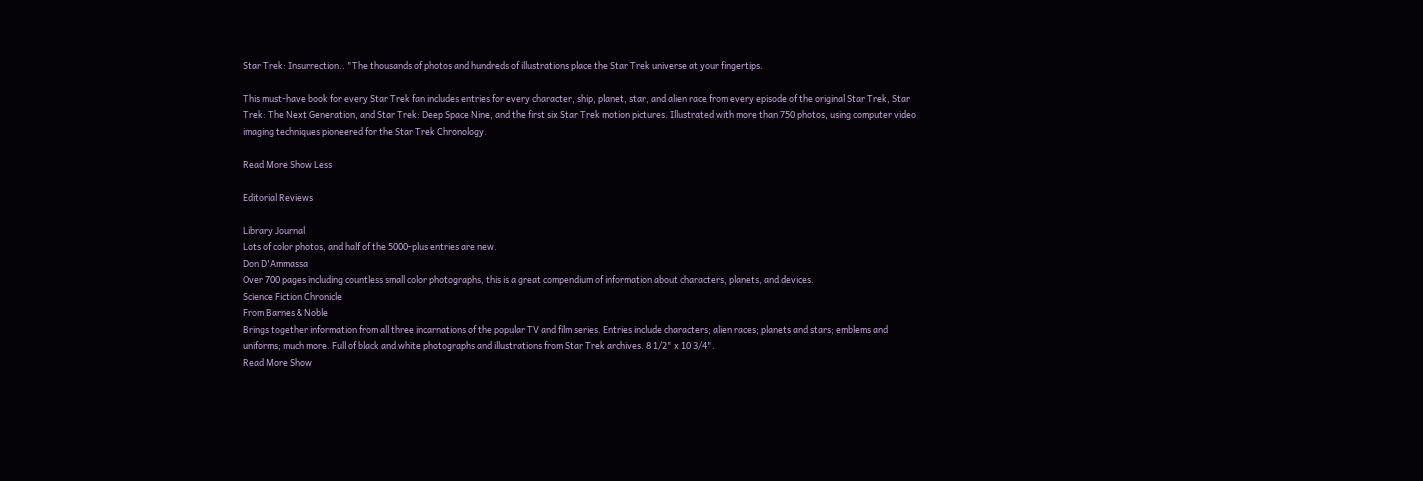Star Trek: Insurrection.. "The thousands of photos and hundreds of illustrations place the Star Trek universe at your fingertips.

This must-have book for every Star Trek fan includes entries for every character, ship, planet, star, and alien race from every episode of the original Star Trek, Star Trek: The Next Generation, and Star Trek: Deep Space Nine, and the first six Star Trek motion pictures. Illustrated with more than 750 photos, using computer video imaging techniques pioneered for the Star Trek Chronology.

Read More Show Less

Editorial Reviews

Library Journal
Lots of color photos, and half of the 5000-plus entries are new.
Don D'Ammassa
Over 700 pages including countless small color photographs, this is a great compendium of information about characters, planets, and devices.
Science Fiction Chronicle
From Barnes & Noble
Brings together information from all three incarnations of the popular TV and film series. Entries include characters; alien races; planets and stars; emblems and uniforms; much more. Full of black and white photographs and illustrations from Star Trek archives. 8 1/2" x 10 3/4".
Read More Show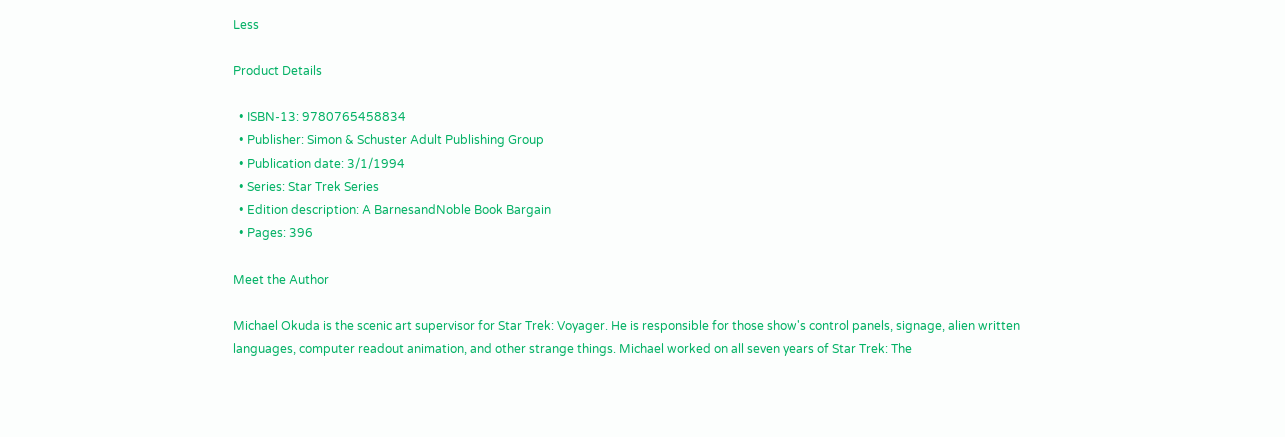Less

Product Details

  • ISBN-13: 9780765458834
  • Publisher: Simon & Schuster Adult Publishing Group
  • Publication date: 3/1/1994
  • Series: Star Trek Series
  • Edition description: A BarnesandNoble Book Bargain
  • Pages: 396

Meet the Author

Michael Okuda is the scenic art supervisor for Star Trek: Voyager. He is responsible for those show's control panels, signage, alien written languages, computer readout animation, and other strange things. Michael worked on all seven years of Star Trek: The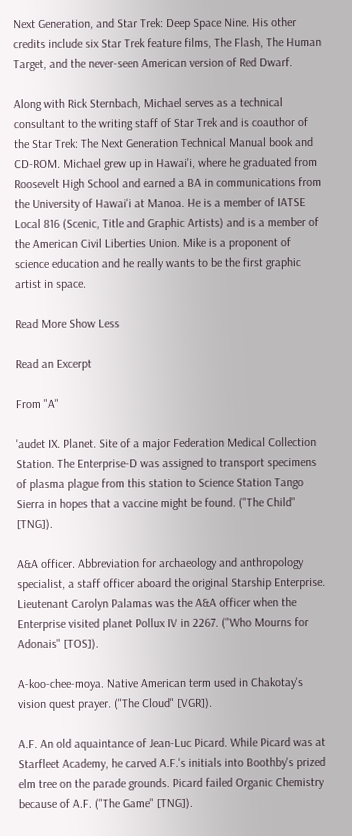Next Generation, and Star Trek: Deep Space Nine. His other credits include six Star Trek feature films, The Flash, The Human Target, and the never-seen American version of Red Dwarf.

Along with Rick Sternbach, Michael serves as a technical consultant to the writing staff of Star Trek and is coauthor of the Star Trek: The Next Generation Technical Manual book and CD-ROM. Michael grew up in Hawai'i, where he graduated from Roosevelt High School and earned a BA in communications from the University of Hawai'i at Manoa. He is a member of IATSE Local 816 (Scenic, Title and Graphic Artists) and is a member of the American Civil Liberties Union. Mike is a proponent of science education and he really wants to be the first graphic artist in space.

Read More Show Less

Read an Excerpt

From "A"

'audet IX. Planet. Site of a major Federation Medical Collection Station. The Enterprise-D was assigned to transport specimens of plasma plague from this station to Science Station Tango Sierra in hopes that a vaccine might be found. ("The Child" [TNG]).

A&A officer. Abbreviation for archaeology and anthropology specialist, a staff officer aboard the original Starship Enterprise. Lieutenant Carolyn Palamas was the A&A officer when the Enterprise visited planet Pollux IV in 2267. ("Who Mourns for Adonais" [TOS]).

A-koo-chee-moya. Native American term used in Chakotay's vision quest prayer. ("The Cloud" [VGR]).

A.F. An old aquaintance of Jean-Luc Picard. While Picard was at Starfleet Academy, he carved A.F.'s initials into Boothby's prized elm tree on the parade grounds. Picard failed Organic Chemistry because of A.F. ("The Game" [TNG]).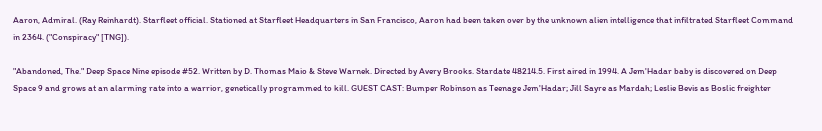Aaron, Admiral. (Ray Reinhardt). Starfleet official. Stationed at Starfleet Headquarters in San Francisco, Aaron had been taken over by the unknown alien intelligence that infiltrated Starfleet Command in 2364. ("Conspiracy" [TNG]).

"Abandoned, The." Deep Space Nine episode #52. Written by D. Thomas Maio & Steve Warnek. Directed by Avery Brooks. Stardate 48214.5. First aired in 1994. A Jem'Hadar baby is discovered on Deep Space 9 and grows at an alarming rate into a warrior, genetically programmed to kill. GUEST CAST: Bumper Robinson as Teenage Jem'Hadar; Jill Sayre as Mardah; Leslie Bevis as Boslic freighter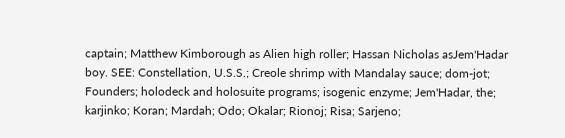captain; Matthew Kimborough as Alien high roller; Hassan Nicholas asJem'Hadar boy. SEE: Constellation, U.S.S.; Creole shrimp with Mandalay sauce; dom-jot; Founders; holodeck and holosuite programs; isogenic enzyme; Jem'Hadar, the; karjinko; Koran; Mardah; Odo; Okalar; Rionoj; Risa; Sarjeno;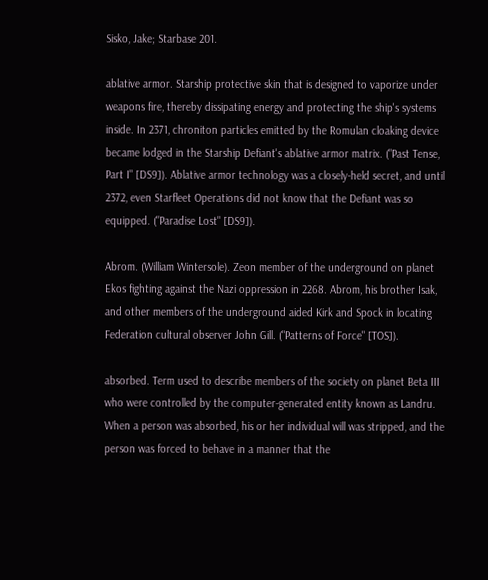Sisko, Jake; Starbase 201.

ablative armor. Starship protective skin that is designed to vaporize under weapons fire, thereby dissipating energy and protecting the ship's systems inside. In 2371, chroniton particles emitted by the Romulan cloaking device became lodged in the Starship Defiant's ablative armor matrix. ("Past Tense, Part I" [DS9]). Ablative armor technology was a closely-held secret, and until 2372, even Starfleet Operations did not know that the Defiant was so equipped. ("Paradise Lost" [DS9]).

Abrom. (William Wintersole). Zeon member of the underground on planet Ekos fighting against the Nazi oppression in 2268. Abrom, his brother Isak, and other members of the underground aided Kirk and Spock in locating Federation cultural observer John Gill. ("Patterns of Force" [TOS]).

absorbed. Term used to describe members of the society on planet Beta III who were controlled by the computer-generated entity known as Landru. When a person was absorbed, his or her individual will was stripped, and the person was forced to behave in a manner that the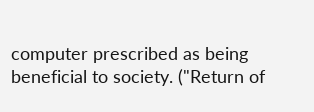computer prescribed as being beneficial to society. ("Return of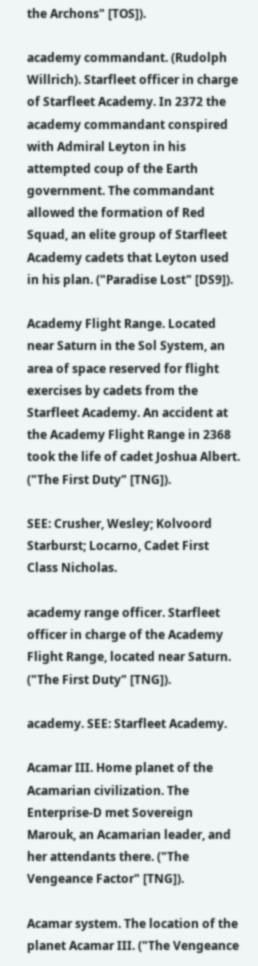the Archons" [TOS]).

academy commandant. (Rudolph Willrich). Starfleet officer in charge of Starfleet Academy. In 2372 the academy commandant conspired with Admiral Leyton in his attempted coup of the Earth government. The commandant allowed the formation of Red Squad, an elite group of Starfleet Academy cadets that Leyton used in his plan. ("Paradise Lost" [DS9]).

Academy Flight Range. Located near Saturn in the Sol System, an area of space reserved for flight exercises by cadets from the Starfleet Academy. An accident at the Academy Flight Range in 2368 took the life of cadet Joshua Albert. ("The First Duty" [TNG]).

SEE: Crusher, Wesley; Kolvoord Starburst; Locarno, Cadet First Class Nicholas.

academy range officer. Starfleet officer in charge of the Academy Flight Range, located near Saturn. ("The First Duty" [TNG]).

academy. SEE: Starfleet Academy.

Acamar III. Home planet of the Acamarian civilization. The Enterprise-D met Sovereign Marouk, an Acamarian leader, and her attendants there. ("The Vengeance Factor" [TNG]).

Acamar system. The location of the planet Acamar III. ("The Vengeance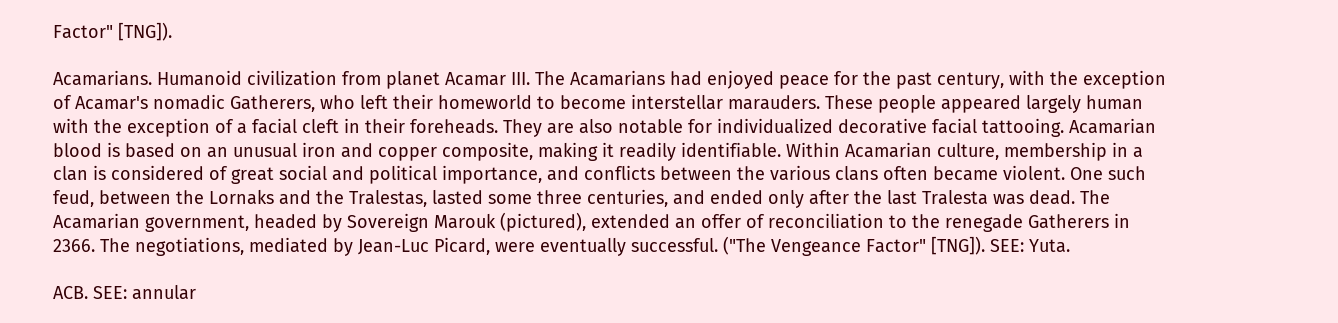Factor" [TNG]).

Acamarians. Humanoid civilization from planet Acamar III. The Acamarians had enjoyed peace for the past century, with the exception of Acamar's nomadic Gatherers, who left their homeworld to become interstellar marauders. These people appeared largely human with the exception of a facial cleft in their foreheads. They are also notable for individualized decorative facial tattooing. Acamarian blood is based on an unusual iron and copper composite, making it readily identifiable. Within Acamarian culture, membership in a clan is considered of great social and political importance, and conflicts between the various clans often became violent. One such feud, between the Lornaks and the Tralestas, lasted some three centuries, and ended only after the last Tralesta was dead. The Acamarian government, headed by Sovereign Marouk (pictured), extended an offer of reconciliation to the renegade Gatherers in 2366. The negotiations, mediated by Jean-Luc Picard, were eventually successful. ("The Vengeance Factor" [TNG]). SEE: Yuta.

ACB. SEE: annular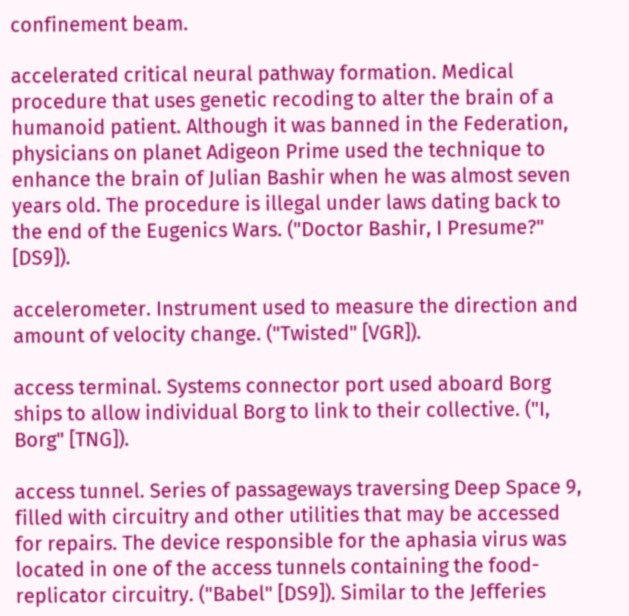confinement beam.

accelerated critical neural pathway formation. Medical procedure that uses genetic recoding to alter the brain of a humanoid patient. Although it was banned in the Federation, physicians on planet Adigeon Prime used the technique to enhance the brain of Julian Bashir when he was almost seven years old. The procedure is illegal under laws dating back to the end of the Eugenics Wars. ("Doctor Bashir, I Presume?" [DS9]).

accelerometer. Instrument used to measure the direction and amount of velocity change. ("Twisted" [VGR]).

access terminal. Systems connector port used aboard Borg ships to allow individual Borg to link to their collective. ("I, Borg" [TNG]).

access tunnel. Series of passageways traversing Deep Space 9, filled with circuitry and other utilities that may be accessed for repairs. The device responsible for the aphasia virus was located in one of the access tunnels containing the food-replicator circuitry. ("Babel" [DS9]). Similar to the Jefferies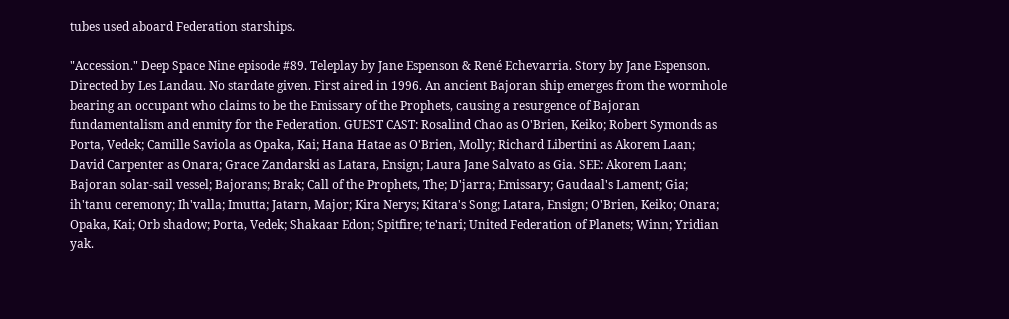tubes used aboard Federation starships.

"Accession." Deep Space Nine episode #89. Teleplay by Jane Espenson & René Echevarria. Story by Jane Espenson. Directed by Les Landau. No stardate given. First aired in 1996. An ancient Bajoran ship emerges from the wormhole bearing an occupant who claims to be the Emissary of the Prophets, causing a resurgence of Bajoran fundamentalism and enmity for the Federation. GUEST CAST: Rosalind Chao as O'Brien, Keiko; Robert Symonds as Porta, Vedek; Camille Saviola as Opaka, Kai; Hana Hatae as O'Brien, Molly; Richard Libertini as Akorem Laan; David Carpenter as Onara; Grace Zandarski as Latara, Ensign; Laura Jane Salvato as Gia. SEE: Akorem Laan; Bajoran solar-sail vessel; Bajorans; Brak; Call of the Prophets, The; D'jarra; Emissary; Gaudaal's Lament; Gia; ih'tanu ceremony; Ih'valla; Imutta; Jatarn, Major; Kira Nerys; Kitara's Song; Latara, Ensign; O'Brien, Keiko; Onara; Opaka, Kai; Orb shadow; Porta, Vedek; Shakaar Edon; Spitfire; te'nari; United Federation of Planets; Winn; Yridian yak.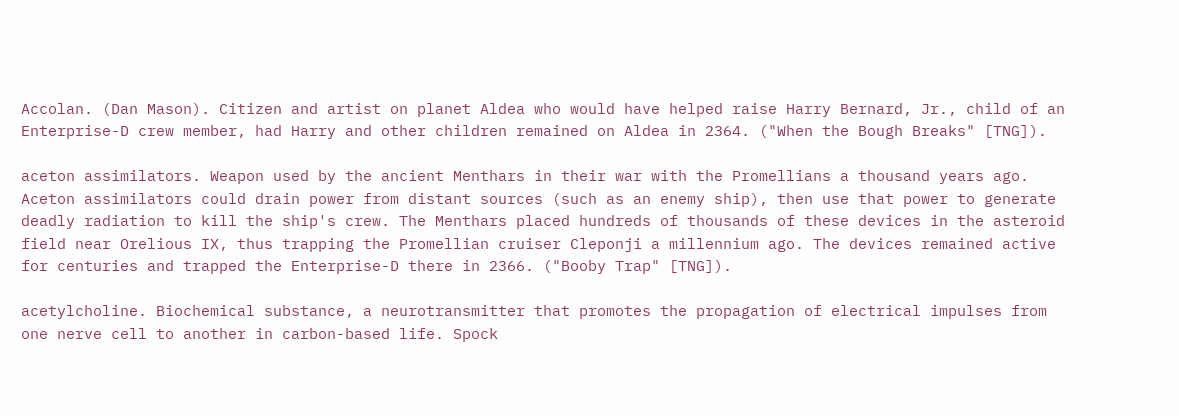Accolan. (Dan Mason). Citizen and artist on planet Aldea who would have helped raise Harry Bernard, Jr., child of an Enterprise-D crew member, had Harry and other children remained on Aldea in 2364. ("When the Bough Breaks" [TNG]).

aceton assimilators. Weapon used by the ancient Menthars in their war with the Promellians a thousand years ago. Aceton assimilators could drain power from distant sources (such as an enemy ship), then use that power to generate deadly radiation to kill the ship's crew. The Menthars placed hundreds of thousands of these devices in the asteroid field near Orelious IX, thus trapping the Promellian cruiser Cleponji a millennium ago. The devices remained active for centuries and trapped the Enterprise-D there in 2366. ("Booby Trap" [TNG]).

acetylcholine. Biochemical substance, a neurotransmitter that promotes the propagation of electrical impulses from one nerve cell to another in carbon-based life. Spock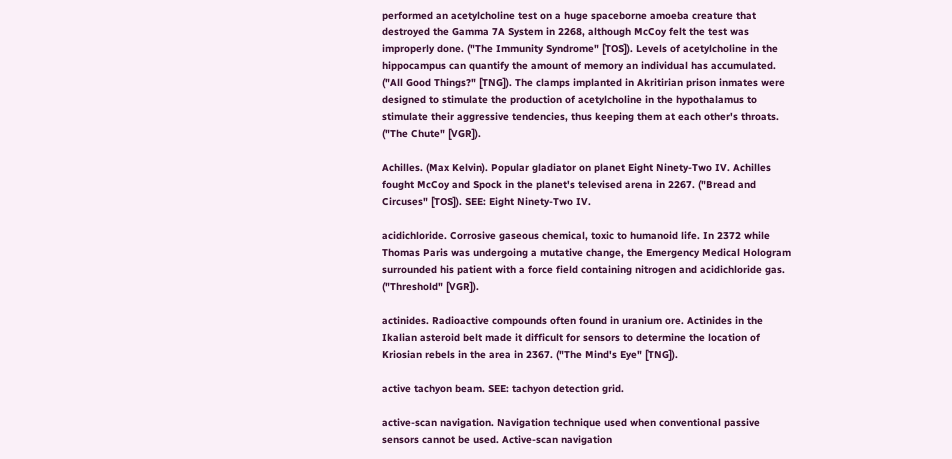performed an acetylcholine test on a huge spaceborne amoeba creature that destroyed the Gamma 7A System in 2268, although McCoy felt the test was improperly done. ("The Immunity Syndrome" [TOS]). Levels of acetylcholine in the hippocampus can quantify the amount of memory an individual has accumulated. ("All Good Things?" [TNG]). The clamps implanted in Akritirian prison inmates were designed to stimulate the production of acetylcholine in the hypothalamus to stimulate their aggressive tendencies, thus keeping them at each other's throats. ("The Chute" [VGR]).

Achilles. (Max Kelvin). Popular gladiator on planet Eight Ninety-Two IV. Achilles fought McCoy and Spock in the planet's televised arena in 2267. ("Bread and Circuses" [TOS]). SEE: Eight Ninety-Two IV.

acidichloride. Corrosive gaseous chemical, toxic to humanoid life. In 2372 while Thomas Paris was undergoing a mutative change, the Emergency Medical Hologram surrounded his patient with a force field containing nitrogen and acidichloride gas. ("Threshold" [VGR]).

actinides. Radioactive compounds often found in uranium ore. Actinides in the Ikalian asteroid belt made it difficult for sensors to determine the location of Kriosian rebels in the area in 2367. ("The Mind's Eye" [TNG]).

active tachyon beam. SEE: tachyon detection grid.

active-scan navigation. Navigation technique used when conventional passive sensors cannot be used. Active-scan navigation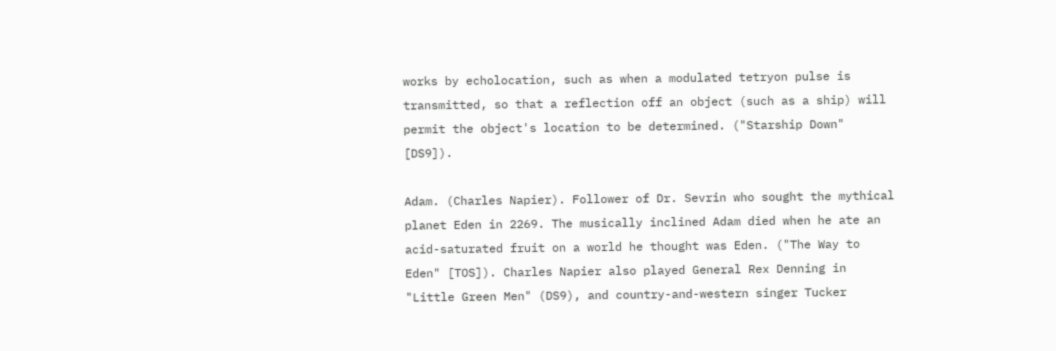works by echolocation, such as when a modulated tetryon pulse is transmitted, so that a reflection off an object (such as a ship) will permit the object's location to be determined. ("Starship Down" [DS9]).

Adam. (Charles Napier). Follower of Dr. Sevrin who sought the mythical planet Eden in 2269. The musically inclined Adam died when he ate an acid-saturated fruit on a world he thought was Eden. ("The Way to Eden" [TOS]). Charles Napier also played General Rex Denning in "Little Green Men" (DS9), and country-and-western singer Tucker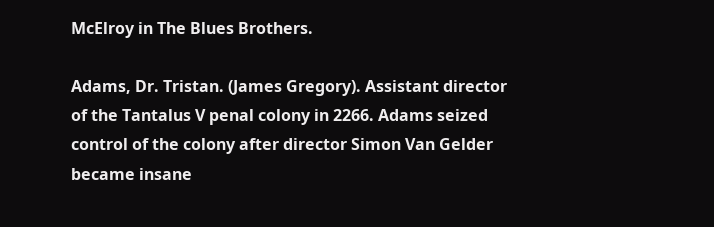McElroy in The Blues Brothers.

Adams, Dr. Tristan. (James Gregory). Assistant director of the Tantalus V penal colony in 2266. Adams seized control of the colony after director Simon Van Gelder became insane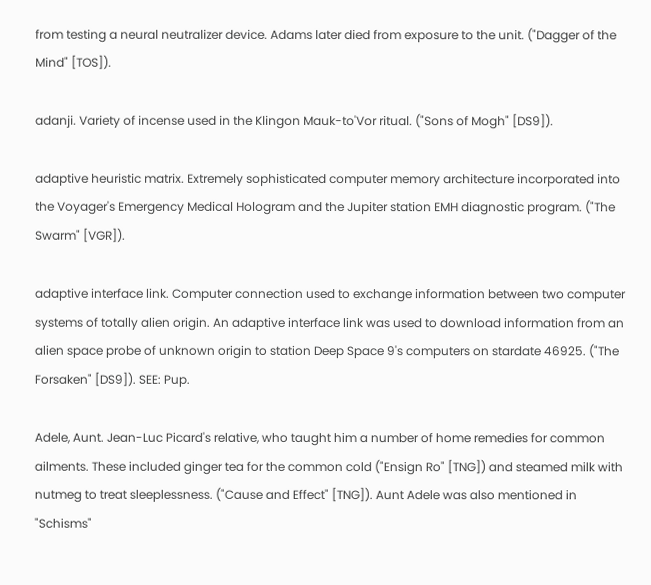from testing a neural neutralizer device. Adams later died from exposure to the unit. ("Dagger of the Mind" [TOS]).

adanji. Variety of incense used in the Klingon Mauk-to'Vor ritual. ("Sons of Mogh" [DS9]).

adaptive heuristic matrix. Extremely sophisticated computer memory architecture incorporated into the Voyager's Emergency Medical Hologram and the Jupiter station EMH diagnostic program. ("The Swarm" [VGR]).

adaptive interface link. Computer connection used to exchange information between two computer systems of totally alien origin. An adaptive interface link was used to download information from an alien space probe of unknown origin to station Deep Space 9's computers on stardate 46925. ("The Forsaken" [DS9]). SEE: Pup.

Adele, Aunt. Jean-Luc Picard's relative, who taught him a number of home remedies for common ailments. These included ginger tea for the common cold ("Ensign Ro" [TNG]) and steamed milk with nutmeg to treat sleeplessness. ("Cause and Effect" [TNG]). Aunt Adele was also mentioned in "Schisms"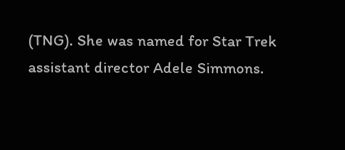(TNG). She was named for Star Trek assistant director Adele Simmons.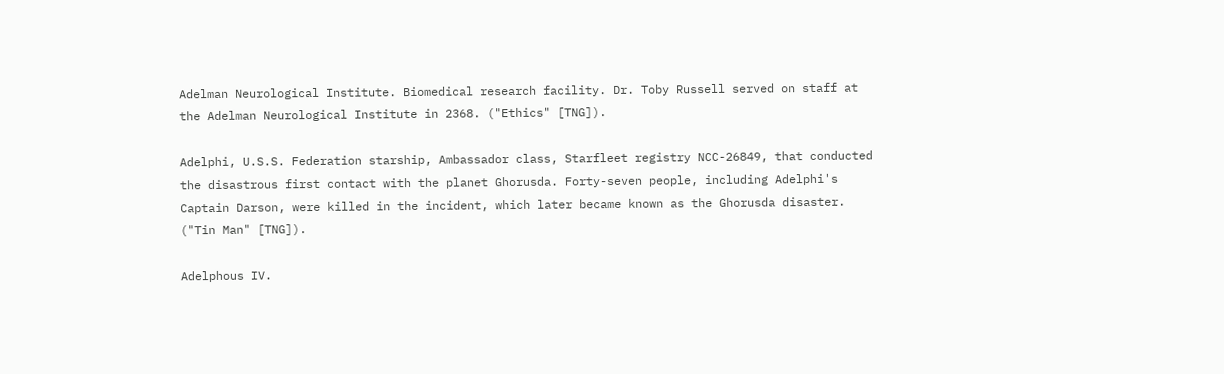Adelman Neurological Institute. Biomedical research facility. Dr. Toby Russell served on staff at the Adelman Neurological Institute in 2368. ("Ethics" [TNG]).

Adelphi, U.S.S. Federation starship, Ambassador class, Starfleet registry NCC-26849, that conducted the disastrous first contact with the planet Ghorusda. Forty-seven people, including Adelphi's Captain Darson, were killed in the incident, which later became known as the Ghorusda disaster. ("Tin Man" [TNG]).

Adelphous IV.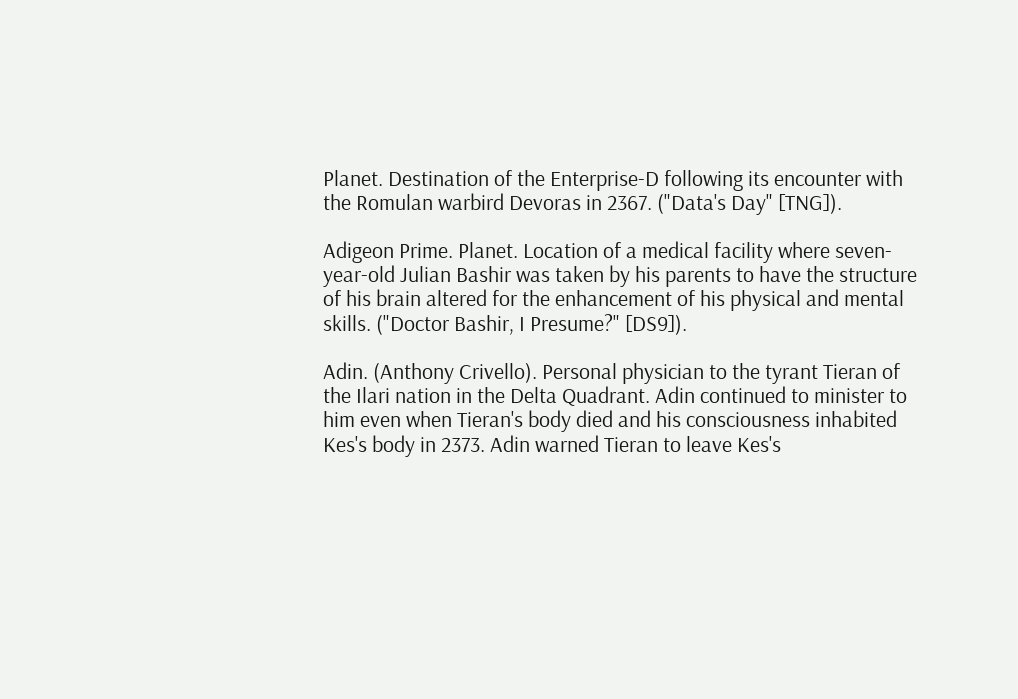Planet. Destination of the Enterprise-D following its encounter with the Romulan warbird Devoras in 2367. ("Data's Day" [TNG]).

Adigeon Prime. Planet. Location of a medical facility where seven-year-old Julian Bashir was taken by his parents to have the structure of his brain altered for the enhancement of his physical and mental skills. ("Doctor Bashir, I Presume?" [DS9]).

Adin. (Anthony Crivello). Personal physician to the tyrant Tieran of the Ilari nation in the Delta Quadrant. Adin continued to minister to him even when Tieran's body died and his consciousness inhabited Kes's body in 2373. Adin warned Tieran to leave Kes's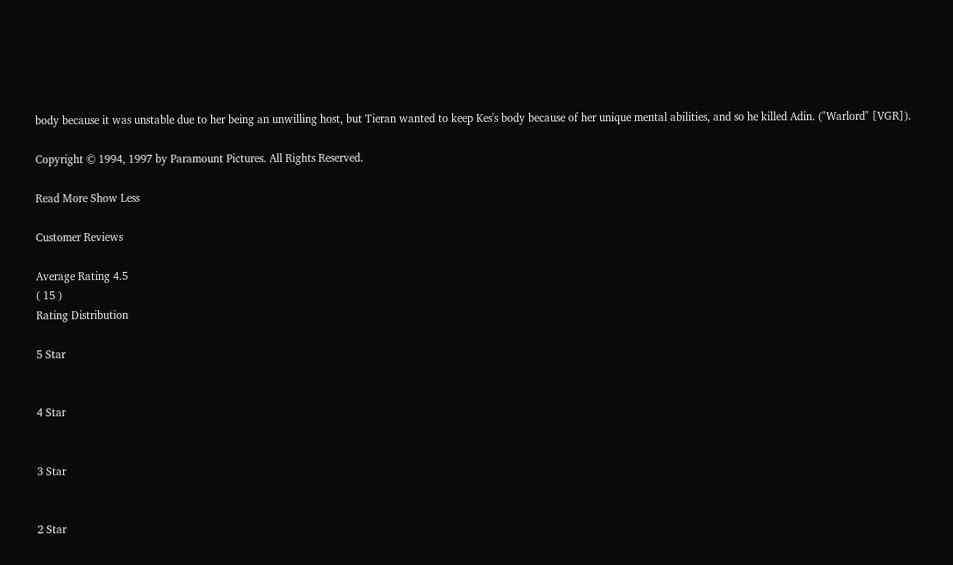body because it was unstable due to her being an unwilling host, but Tieran wanted to keep Kes's body because of her unique mental abilities, and so he killed Adin. ("Warlord" [VGR]).

Copyright © 1994, 1997 by Paramount Pictures. All Rights Reserved.

Read More Show Less

Customer Reviews

Average Rating 4.5
( 15 )
Rating Distribution

5 Star


4 Star


3 Star


2 Star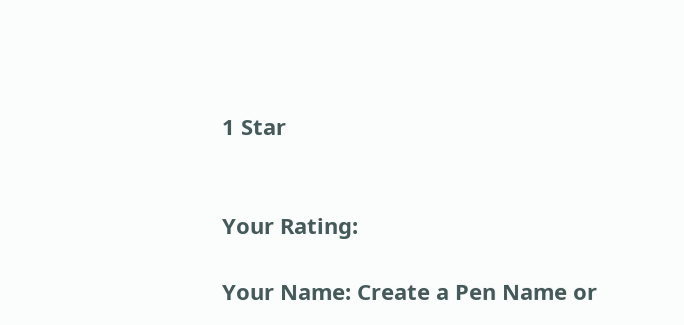1 Star


Your Rating:

Your Name: Create a Pen Name or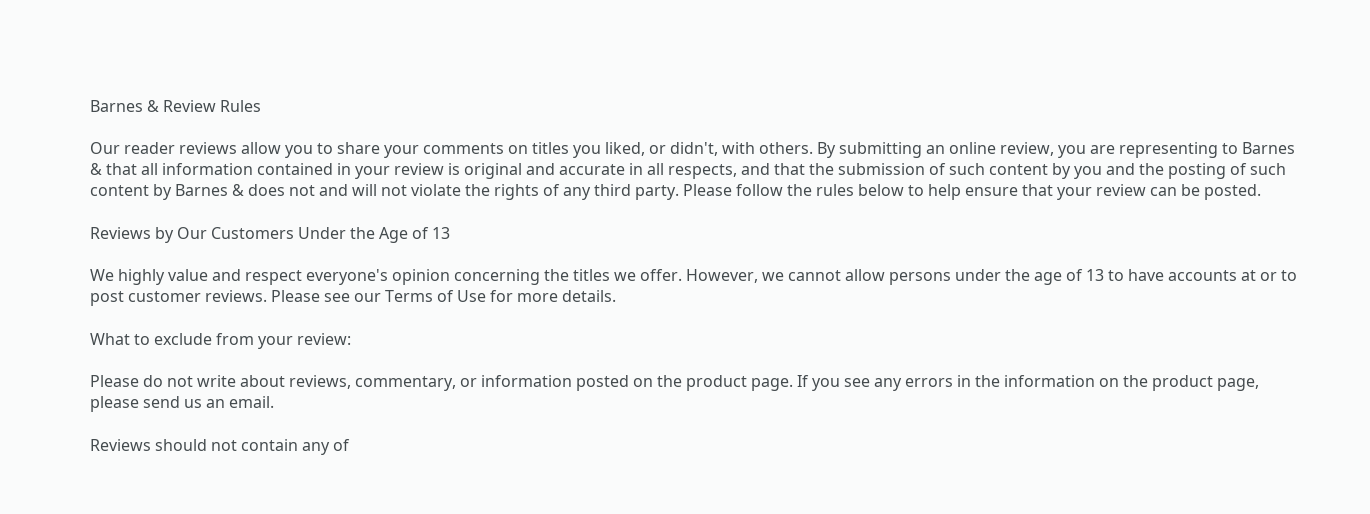Barnes & Review Rules

Our reader reviews allow you to share your comments on titles you liked, or didn't, with others. By submitting an online review, you are representing to Barnes & that all information contained in your review is original and accurate in all respects, and that the submission of such content by you and the posting of such content by Barnes & does not and will not violate the rights of any third party. Please follow the rules below to help ensure that your review can be posted.

Reviews by Our Customers Under the Age of 13

We highly value and respect everyone's opinion concerning the titles we offer. However, we cannot allow persons under the age of 13 to have accounts at or to post customer reviews. Please see our Terms of Use for more details.

What to exclude from your review:

Please do not write about reviews, commentary, or information posted on the product page. If you see any errors in the information on the product page, please send us an email.

Reviews should not contain any of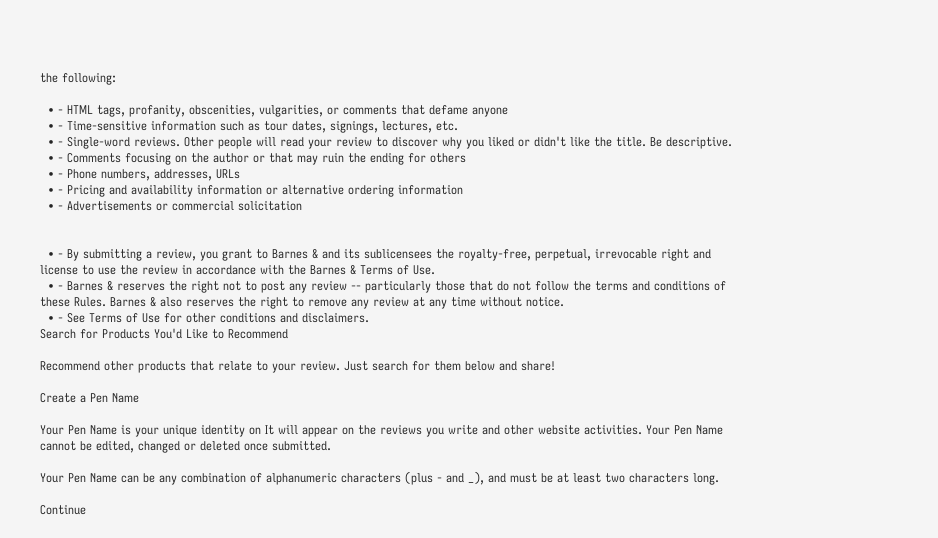the following:

  • - HTML tags, profanity, obscenities, vulgarities, or comments that defame anyone
  • - Time-sensitive information such as tour dates, signings, lectures, etc.
  • - Single-word reviews. Other people will read your review to discover why you liked or didn't like the title. Be descriptive.
  • - Comments focusing on the author or that may ruin the ending for others
  • - Phone numbers, addresses, URLs
  • - Pricing and availability information or alternative ordering information
  • - Advertisements or commercial solicitation


  • - By submitting a review, you grant to Barnes & and its sublicensees the royalty-free, perpetual, irrevocable right and license to use the review in accordance with the Barnes & Terms of Use.
  • - Barnes & reserves the right not to post any review -- particularly those that do not follow the terms and conditions of these Rules. Barnes & also reserves the right to remove any review at any time without notice.
  • - See Terms of Use for other conditions and disclaimers.
Search for Products You'd Like to Recommend

Recommend other products that relate to your review. Just search for them below and share!

Create a Pen Name

Your Pen Name is your unique identity on It will appear on the reviews you write and other website activities. Your Pen Name cannot be edited, changed or deleted once submitted.

Your Pen Name can be any combination of alphanumeric characters (plus - and _), and must be at least two characters long.

Continue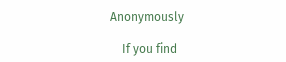Anonymously

    If you find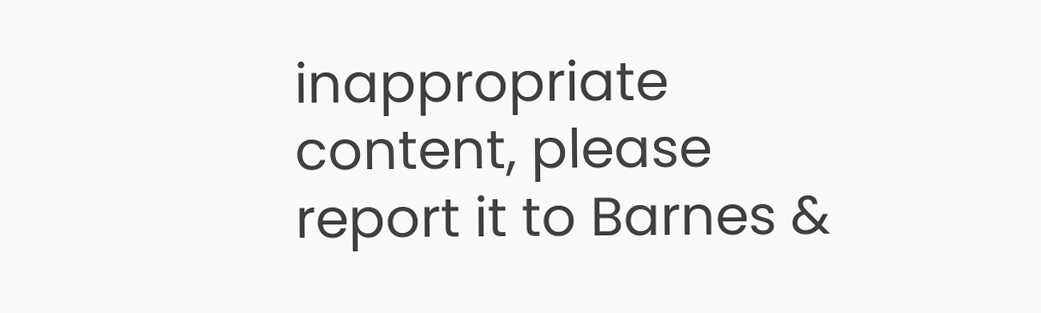inappropriate content, please report it to Barnes &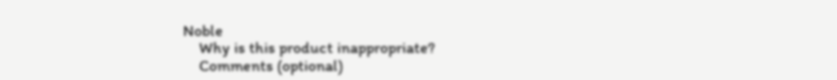Noble
    Why is this product inappropriate?
    Comments (optional)